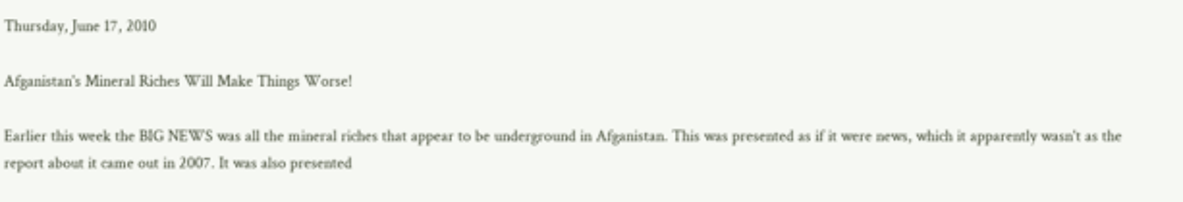Thursday, June 17, 2010

Afganistan's Mineral Riches Will Make Things Worse!

Earlier this week the BIG NEWS was all the mineral riches that appear to be underground in Afganistan. This was presented as if it were news, which it apparently wasn't as the report about it came out in 2007. It was also presented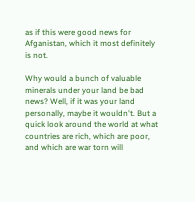as if this were good news for Afganistan, which it most definitely is not.

Why would a bunch of valuable minerals under your land be bad news? Well, if it was your land personally, maybe it wouldn't. But a quick look around the world at what countries are rich, which are poor, and which are war torn will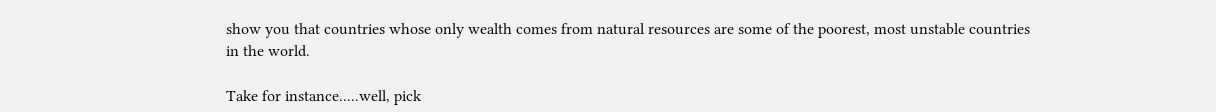show you that countries whose only wealth comes from natural resources are some of the poorest, most unstable countries in the world.

Take for instance.....well, pick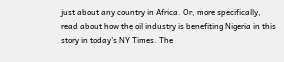just about any country in Africa. Or, more specifically, read about how the oil industry is benefiting Nigeria in this story in today's NY Times. The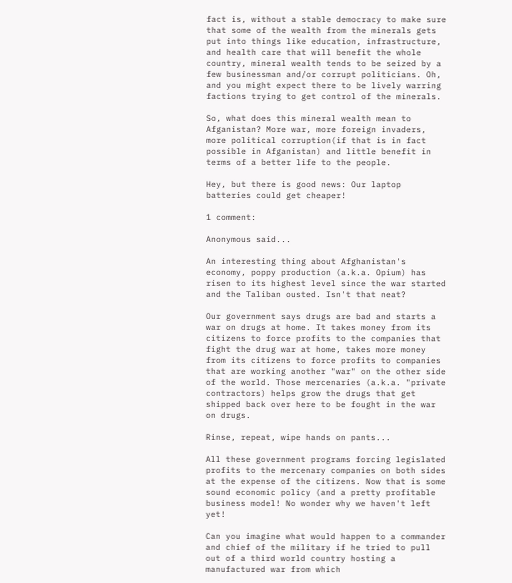fact is, without a stable democracy to make sure that some of the wealth from the minerals gets put into things like education, infrastructure, and health care that will benefit the whole country, mineral wealth tends to be seized by a few businessman and/or corrupt politicians. Oh, and you might expect there to be lively warring factions trying to get control of the minerals.

So, what does this mineral wealth mean to Afganistan? More war, more foreign invaders, more political corruption(if that is in fact possible in Afganistan) and little benefit in terms of a better life to the people.

Hey, but there is good news: Our laptop batteries could get cheaper!

1 comment:

Anonymous said...

An interesting thing about Afghanistan's economy, poppy production (a.k.a. Opium) has risen to its highest level since the war started and the Taliban ousted. Isn't that neat?

Our government says drugs are bad and starts a war on drugs at home. It takes money from its citizens to force profits to the companies that fight the drug war at home, takes more money from its citizens to force profits to companies that are working another "war" on the other side of the world. Those mercenaries (a.k.a. "private contractors) helps grow the drugs that get shipped back over here to be fought in the war on drugs.

Rinse, repeat, wipe hands on pants...

All these government programs forcing legislated profits to the mercenary companies on both sides at the expense of the citizens. Now that is some sound economic policy (and a pretty profitable business model! No wonder why we haven't left yet!

Can you imagine what would happen to a commander and chief of the military if he tried to pull out of a third world country hosting a manufactured war from which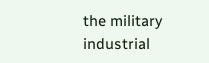the military industrial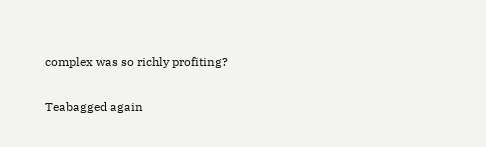complex was so richly profiting?

Teabagged again